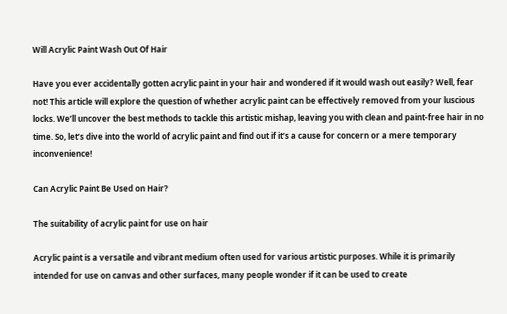Will Acrylic Paint Wash Out Of Hair

Have you ever accidentally gotten acrylic paint in your hair and wondered if it would wash out easily? Well, fear not! This article will explore the question of whether acrylic paint can be effectively removed from your luscious locks. We’ll uncover the best methods to tackle this artistic mishap, leaving you with clean and paint-free hair in no time. So, let’s dive into the world of acrylic paint and find out if it’s a cause for concern or a mere temporary inconvenience!

Can Acrylic Paint Be Used on Hair?

The suitability of acrylic paint for use on hair

Acrylic paint is a versatile and vibrant medium often used for various artistic purposes. While it is primarily intended for use on canvas and other surfaces, many people wonder if it can be used to create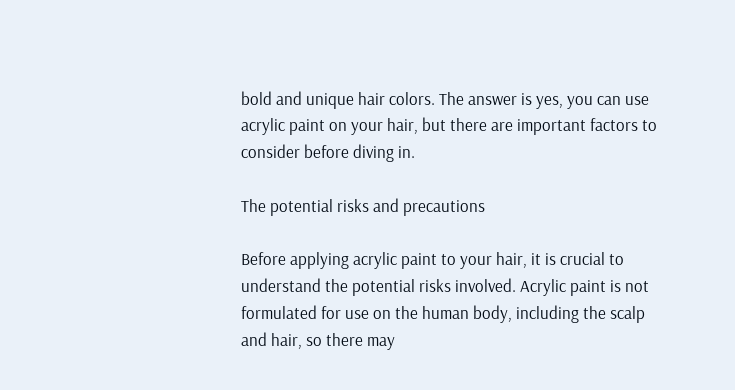bold and unique hair colors. The answer is yes, you can use acrylic paint on your hair, but there are important factors to consider before diving in.

The potential risks and precautions

Before applying acrylic paint to your hair, it is crucial to understand the potential risks involved. Acrylic paint is not formulated for use on the human body, including the scalp and hair, so there may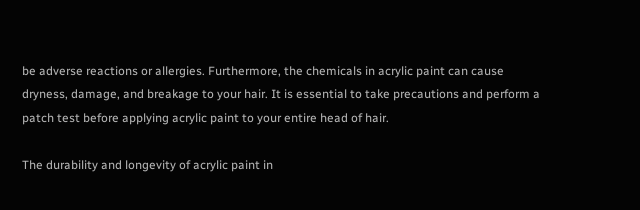be adverse reactions or allergies. Furthermore, the chemicals in acrylic paint can cause dryness, damage, and breakage to your hair. It is essential to take precautions and perform a patch test before applying acrylic paint to your entire head of hair.

The durability and longevity of acrylic paint in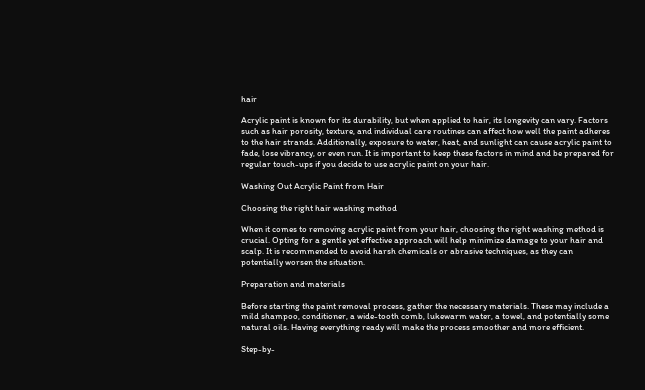hair

Acrylic paint is known for its durability, but when applied to hair, its longevity can vary. Factors such as hair porosity, texture, and individual care routines can affect how well the paint adheres to the hair strands. Additionally, exposure to water, heat, and sunlight can cause acrylic paint to fade, lose vibrancy, or even run. It is important to keep these factors in mind and be prepared for regular touch-ups if you decide to use acrylic paint on your hair.

Washing Out Acrylic Paint from Hair

Choosing the right hair washing method

When it comes to removing acrylic paint from your hair, choosing the right washing method is crucial. Opting for a gentle yet effective approach will help minimize damage to your hair and scalp. It is recommended to avoid harsh chemicals or abrasive techniques, as they can potentially worsen the situation.

Preparation and materials

Before starting the paint removal process, gather the necessary materials. These may include a mild shampoo, conditioner, a wide-tooth comb, lukewarm water, a towel, and potentially some natural oils. Having everything ready will make the process smoother and more efficient.

Step-by-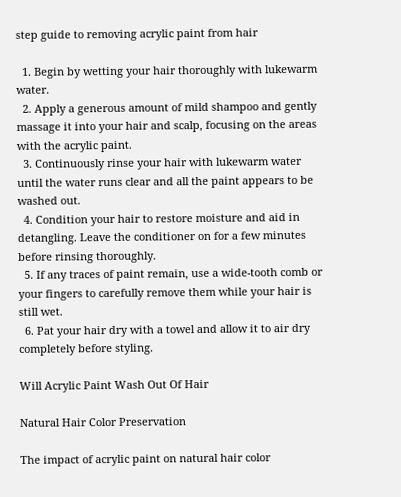step guide to removing acrylic paint from hair

  1. Begin by wetting your hair thoroughly with lukewarm water.
  2. Apply a generous amount of mild shampoo and gently massage it into your hair and scalp, focusing on the areas with the acrylic paint.
  3. Continuously rinse your hair with lukewarm water until the water runs clear and all the paint appears to be washed out.
  4. Condition your hair to restore moisture and aid in detangling. Leave the conditioner on for a few minutes before rinsing thoroughly.
  5. If any traces of paint remain, use a wide-tooth comb or your fingers to carefully remove them while your hair is still wet.
  6. Pat your hair dry with a towel and allow it to air dry completely before styling.

Will Acrylic Paint Wash Out Of Hair

Natural Hair Color Preservation

The impact of acrylic paint on natural hair color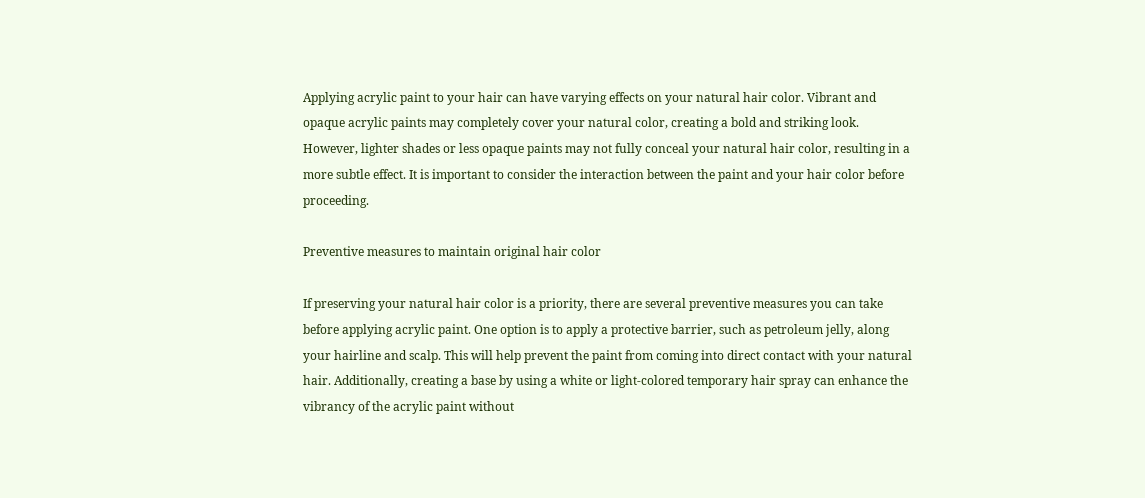Applying acrylic paint to your hair can have varying effects on your natural hair color. Vibrant and opaque acrylic paints may completely cover your natural color, creating a bold and striking look. However, lighter shades or less opaque paints may not fully conceal your natural hair color, resulting in a more subtle effect. It is important to consider the interaction between the paint and your hair color before proceeding.

Preventive measures to maintain original hair color

If preserving your natural hair color is a priority, there are several preventive measures you can take before applying acrylic paint. One option is to apply a protective barrier, such as petroleum jelly, along your hairline and scalp. This will help prevent the paint from coming into direct contact with your natural hair. Additionally, creating a base by using a white or light-colored temporary hair spray can enhance the vibrancy of the acrylic paint without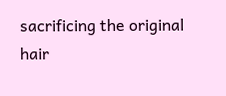sacrificing the original hair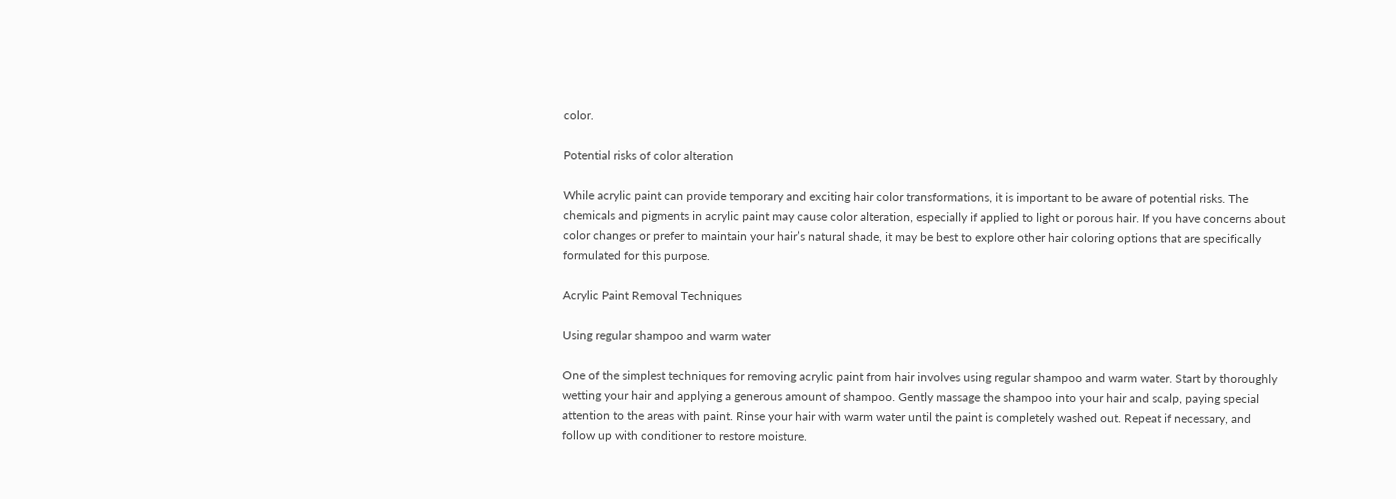color.

Potential risks of color alteration

While acrylic paint can provide temporary and exciting hair color transformations, it is important to be aware of potential risks. The chemicals and pigments in acrylic paint may cause color alteration, especially if applied to light or porous hair. If you have concerns about color changes or prefer to maintain your hair’s natural shade, it may be best to explore other hair coloring options that are specifically formulated for this purpose.

Acrylic Paint Removal Techniques

Using regular shampoo and warm water

One of the simplest techniques for removing acrylic paint from hair involves using regular shampoo and warm water. Start by thoroughly wetting your hair and applying a generous amount of shampoo. Gently massage the shampoo into your hair and scalp, paying special attention to the areas with paint. Rinse your hair with warm water until the paint is completely washed out. Repeat if necessary, and follow up with conditioner to restore moisture.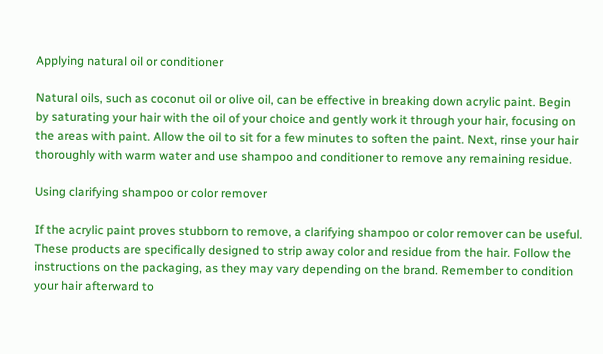Applying natural oil or conditioner

Natural oils, such as coconut oil or olive oil, can be effective in breaking down acrylic paint. Begin by saturating your hair with the oil of your choice and gently work it through your hair, focusing on the areas with paint. Allow the oil to sit for a few minutes to soften the paint. Next, rinse your hair thoroughly with warm water and use shampoo and conditioner to remove any remaining residue.

Using clarifying shampoo or color remover

If the acrylic paint proves stubborn to remove, a clarifying shampoo or color remover can be useful. These products are specifically designed to strip away color and residue from the hair. Follow the instructions on the packaging, as they may vary depending on the brand. Remember to condition your hair afterward to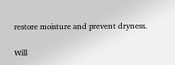restore moisture and prevent dryness.

Will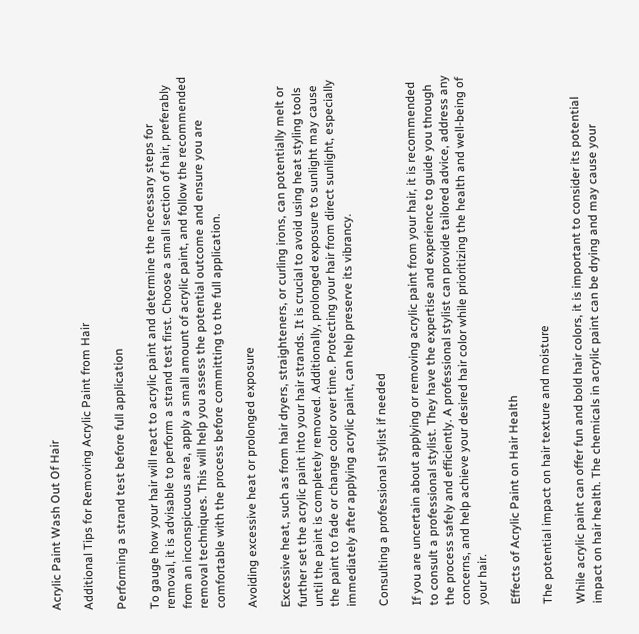Acrylic Paint Wash Out Of Hair

Additional Tips for Removing Acrylic Paint from Hair

Performing a strand test before full application

To gauge how your hair will react to acrylic paint and determine the necessary steps for removal, it is advisable to perform a strand test first. Choose a small section of hair, preferably from an inconspicuous area, apply a small amount of acrylic paint, and follow the recommended removal techniques. This will help you assess the potential outcome and ensure you are comfortable with the process before committing to the full application.

Avoiding excessive heat or prolonged exposure

Excessive heat, such as from hair dryers, straighteners, or curling irons, can potentially melt or further set the acrylic paint into your hair strands. It is crucial to avoid using heat styling tools until the paint is completely removed. Additionally, prolonged exposure to sunlight may cause the paint to fade or change color over time. Protecting your hair from direct sunlight, especially immediately after applying acrylic paint, can help preserve its vibrancy.

Consulting a professional stylist if needed

If you are uncertain about applying or removing acrylic paint from your hair, it is recommended to consult a professional stylist. They have the expertise and experience to guide you through the process safely and efficiently. A professional stylist can provide tailored advice, address any concerns, and help achieve your desired hair color while prioritizing the health and well-being of your hair.

Effects of Acrylic Paint on Hair Health

The potential impact on hair texture and moisture

While acrylic paint can offer fun and bold hair colors, it is important to consider its potential impact on hair health. The chemicals in acrylic paint can be drying and may cause your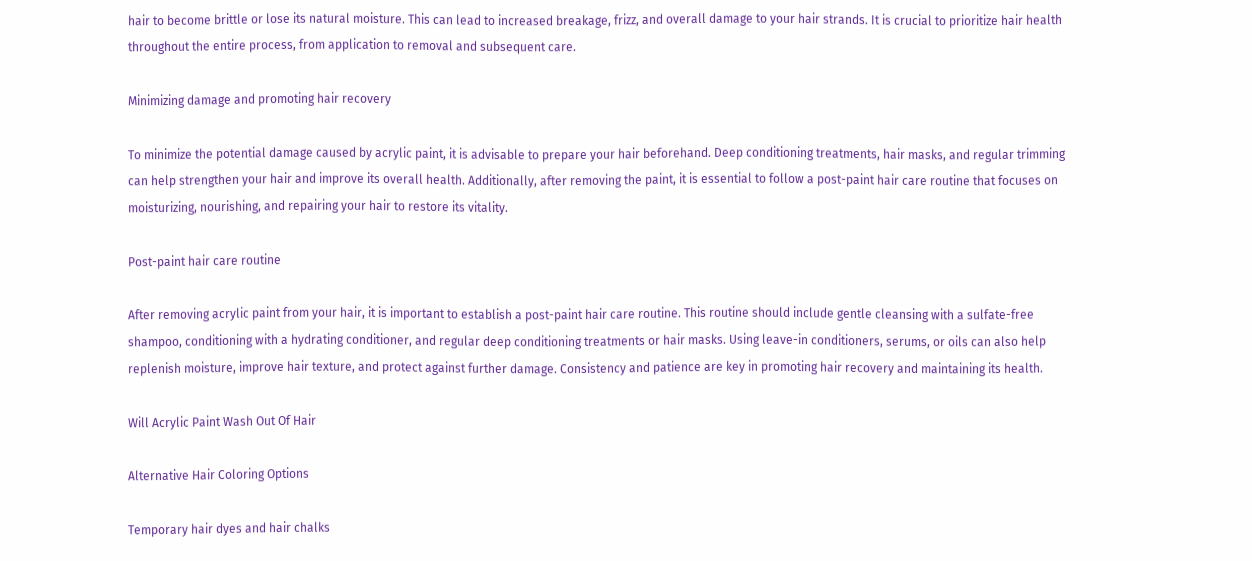hair to become brittle or lose its natural moisture. This can lead to increased breakage, frizz, and overall damage to your hair strands. It is crucial to prioritize hair health throughout the entire process, from application to removal and subsequent care.

Minimizing damage and promoting hair recovery

To minimize the potential damage caused by acrylic paint, it is advisable to prepare your hair beforehand. Deep conditioning treatments, hair masks, and regular trimming can help strengthen your hair and improve its overall health. Additionally, after removing the paint, it is essential to follow a post-paint hair care routine that focuses on moisturizing, nourishing, and repairing your hair to restore its vitality.

Post-paint hair care routine

After removing acrylic paint from your hair, it is important to establish a post-paint hair care routine. This routine should include gentle cleansing with a sulfate-free shampoo, conditioning with a hydrating conditioner, and regular deep conditioning treatments or hair masks. Using leave-in conditioners, serums, or oils can also help replenish moisture, improve hair texture, and protect against further damage. Consistency and patience are key in promoting hair recovery and maintaining its health.

Will Acrylic Paint Wash Out Of Hair

Alternative Hair Coloring Options

Temporary hair dyes and hair chalks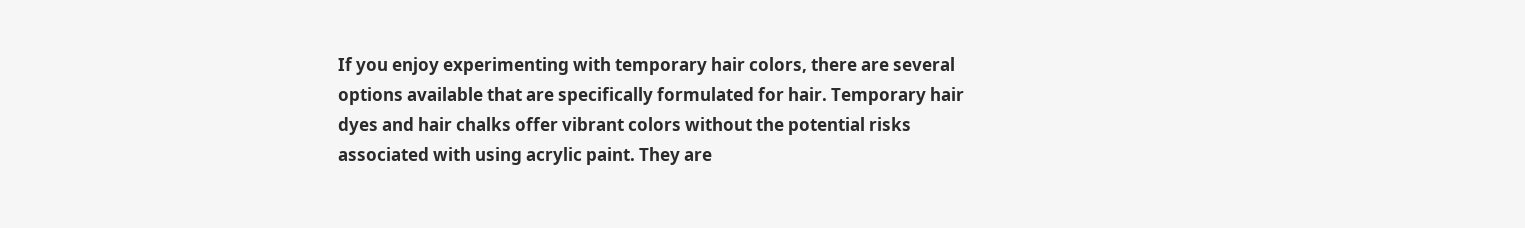If you enjoy experimenting with temporary hair colors, there are several options available that are specifically formulated for hair. Temporary hair dyes and hair chalks offer vibrant colors without the potential risks associated with using acrylic paint. They are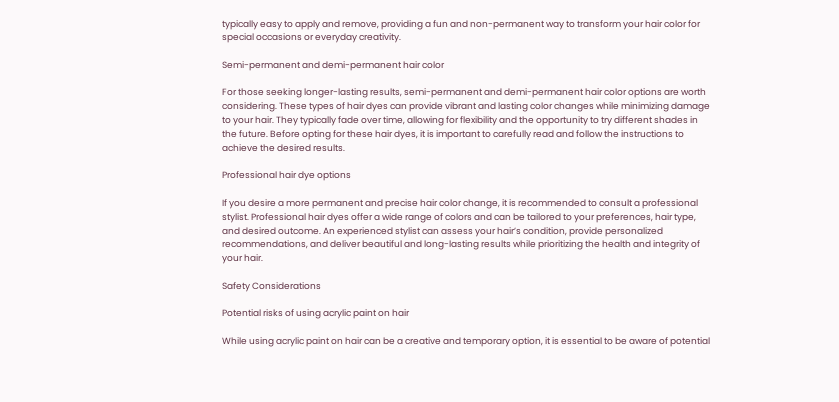typically easy to apply and remove, providing a fun and non-permanent way to transform your hair color for special occasions or everyday creativity.

Semi-permanent and demi-permanent hair color

For those seeking longer-lasting results, semi-permanent and demi-permanent hair color options are worth considering. These types of hair dyes can provide vibrant and lasting color changes while minimizing damage to your hair. They typically fade over time, allowing for flexibility and the opportunity to try different shades in the future. Before opting for these hair dyes, it is important to carefully read and follow the instructions to achieve the desired results.

Professional hair dye options

If you desire a more permanent and precise hair color change, it is recommended to consult a professional stylist. Professional hair dyes offer a wide range of colors and can be tailored to your preferences, hair type, and desired outcome. An experienced stylist can assess your hair’s condition, provide personalized recommendations, and deliver beautiful and long-lasting results while prioritizing the health and integrity of your hair.

Safety Considerations

Potential risks of using acrylic paint on hair

While using acrylic paint on hair can be a creative and temporary option, it is essential to be aware of potential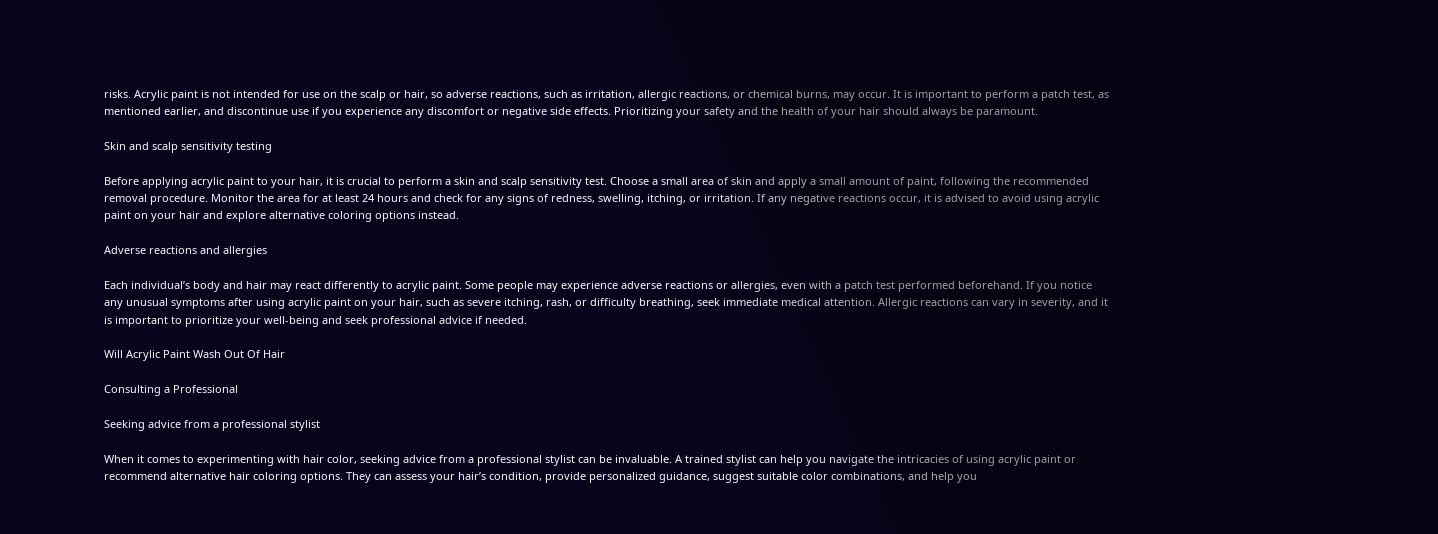risks. Acrylic paint is not intended for use on the scalp or hair, so adverse reactions, such as irritation, allergic reactions, or chemical burns, may occur. It is important to perform a patch test, as mentioned earlier, and discontinue use if you experience any discomfort or negative side effects. Prioritizing your safety and the health of your hair should always be paramount.

Skin and scalp sensitivity testing

Before applying acrylic paint to your hair, it is crucial to perform a skin and scalp sensitivity test. Choose a small area of skin and apply a small amount of paint, following the recommended removal procedure. Monitor the area for at least 24 hours and check for any signs of redness, swelling, itching, or irritation. If any negative reactions occur, it is advised to avoid using acrylic paint on your hair and explore alternative coloring options instead.

Adverse reactions and allergies

Each individual’s body and hair may react differently to acrylic paint. Some people may experience adverse reactions or allergies, even with a patch test performed beforehand. If you notice any unusual symptoms after using acrylic paint on your hair, such as severe itching, rash, or difficulty breathing, seek immediate medical attention. Allergic reactions can vary in severity, and it is important to prioritize your well-being and seek professional advice if needed.

Will Acrylic Paint Wash Out Of Hair

Consulting a Professional

Seeking advice from a professional stylist

When it comes to experimenting with hair color, seeking advice from a professional stylist can be invaluable. A trained stylist can help you navigate the intricacies of using acrylic paint or recommend alternative hair coloring options. They can assess your hair’s condition, provide personalized guidance, suggest suitable color combinations, and help you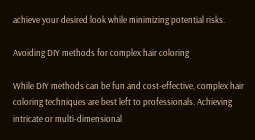achieve your desired look while minimizing potential risks.

Avoiding DIY methods for complex hair coloring

While DIY methods can be fun and cost-effective, complex hair coloring techniques are best left to professionals. Achieving intricate or multi-dimensional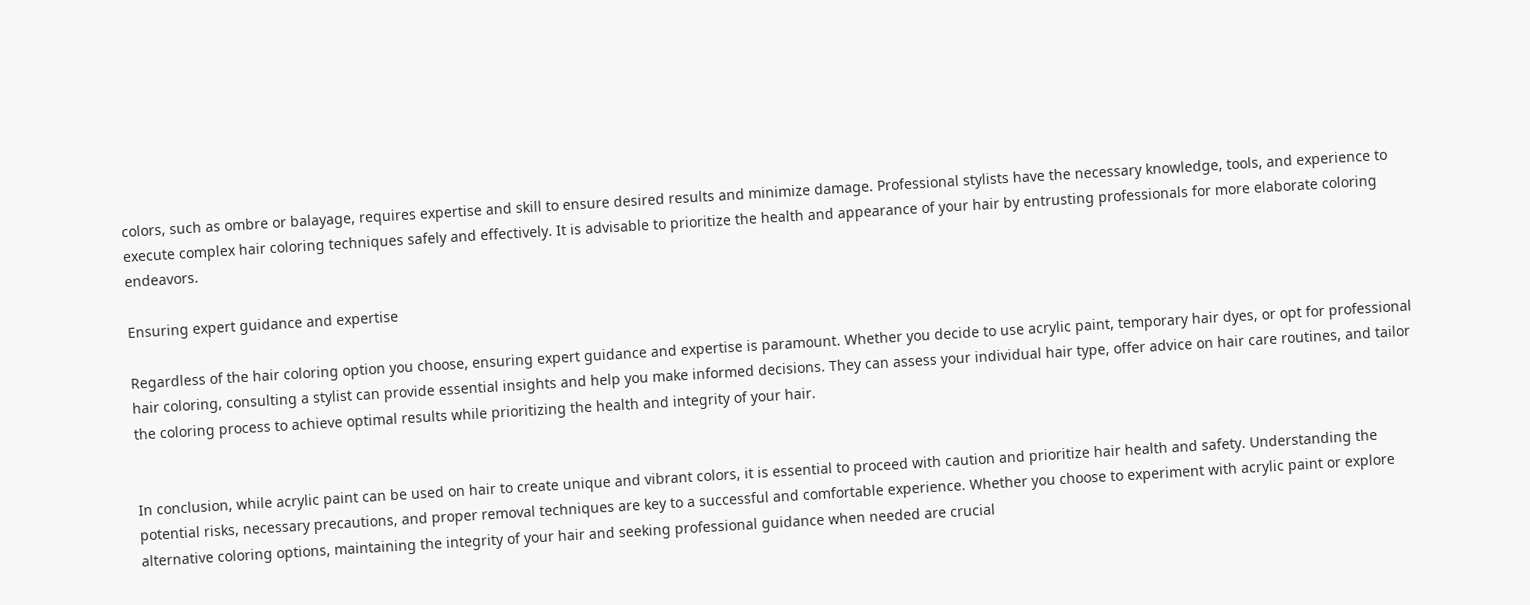colors, such as ombre or balayage, requires expertise and skill to ensure desired results and minimize damage. Professional stylists have the necessary knowledge, tools, and experience to execute complex hair coloring techniques safely and effectively. It is advisable to prioritize the health and appearance of your hair by entrusting professionals for more elaborate coloring endeavors.

Ensuring expert guidance and expertise

Regardless of the hair coloring option you choose, ensuring expert guidance and expertise is paramount. Whether you decide to use acrylic paint, temporary hair dyes, or opt for professional hair coloring, consulting a stylist can provide essential insights and help you make informed decisions. They can assess your individual hair type, offer advice on hair care routines, and tailor the coloring process to achieve optimal results while prioritizing the health and integrity of your hair.


In conclusion, while acrylic paint can be used on hair to create unique and vibrant colors, it is essential to proceed with caution and prioritize hair health and safety. Understanding the potential risks, necessary precautions, and proper removal techniques are key to a successful and comfortable experience. Whether you choose to experiment with acrylic paint or explore alternative coloring options, maintaining the integrity of your hair and seeking professional guidance when needed are crucial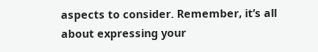aspects to consider. Remember, it’s all about expressing your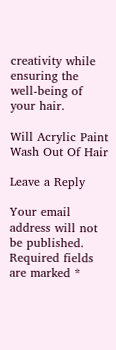creativity while ensuring the well-being of your hair.

Will Acrylic Paint Wash Out Of Hair

Leave a Reply

Your email address will not be published. Required fields are marked *